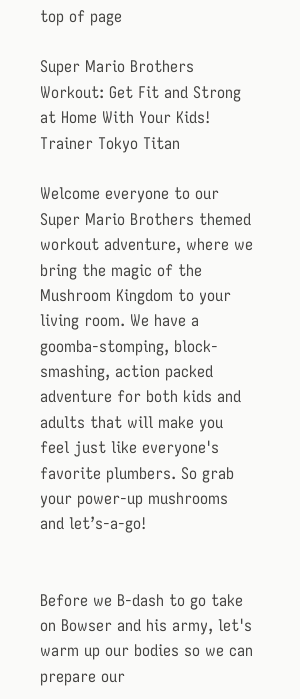top of page

Super Mario Brothers Workout: Get Fit and Strong at Home With Your Kids! Trainer Tokyo Titan

Welcome everyone to our Super Mario Brothers themed workout adventure, where we bring the magic of the Mushroom Kingdom to your living room. We have a goomba-stomping, block-smashing, action packed adventure for both kids and adults that will make you feel just like everyone's favorite plumbers. So grab your power-up mushrooms and let’s-a-go!


Before we B-dash to go take on Bowser and his army, let's warm up our bodies so we can prepare our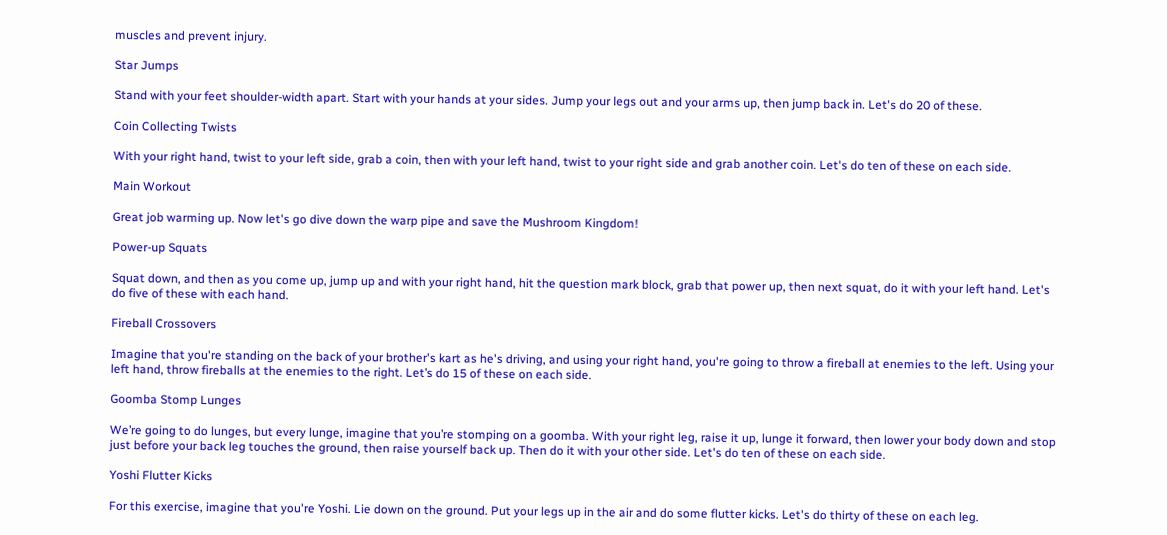muscles and prevent injury.

Star Jumps

Stand with your feet shoulder-width apart. Start with your hands at your sides. Jump your legs out and your arms up, then jump back in. Let's do 20 of these.

Coin Collecting Twists

With your right hand, twist to your left side, grab a coin, then with your left hand, twist to your right side and grab another coin. Let's do ten of these on each side.

Main Workout

Great job warming up. Now let's go dive down the warp pipe and save the Mushroom Kingdom!

Power-up Squats

Squat down, and then as you come up, jump up and with your right hand, hit the question mark block, grab that power up, then next squat, do it with your left hand. Let's do five of these with each hand.

Fireball Crossovers

Imagine that you're standing on the back of your brother's kart as he's driving, and using your right hand, you're going to throw a fireball at enemies to the left. Using your left hand, throw fireballs at the enemies to the right. Let’s do 15 of these on each side.

Goomba Stomp Lunges

We’re going to do lunges, but every lunge, imagine that you’re stomping on a goomba. With your right leg, raise it up, lunge it forward, then lower your body down and stop just before your back leg touches the ground, then raise yourself back up. Then do it with your other side. Let's do ten of these on each side.

Yoshi Flutter Kicks

For this exercise, imagine that you're Yoshi. Lie down on the ground. Put your legs up in the air and do some flutter kicks. Let's do thirty of these on each leg.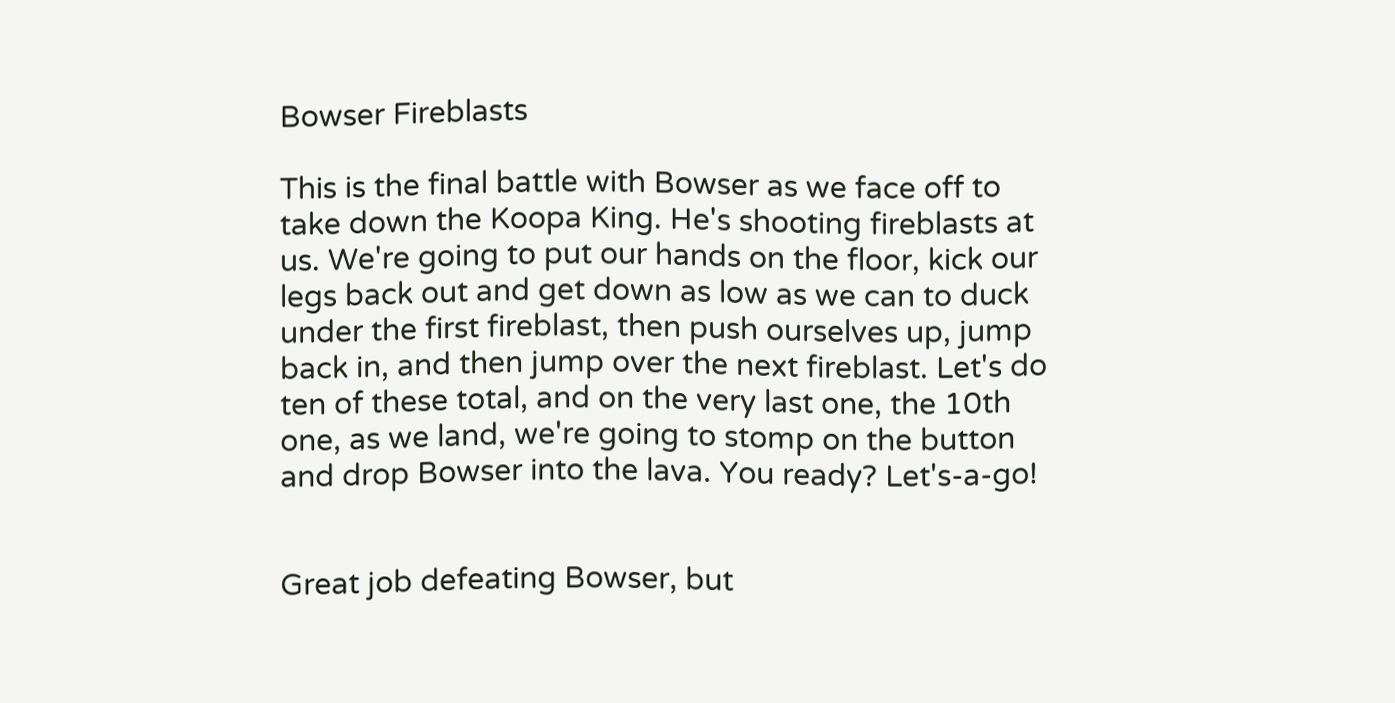Bowser Fireblasts

This is the final battle with Bowser as we face off to take down the Koopa King. He's shooting fireblasts at us. We're going to put our hands on the floor, kick our legs back out and get down as low as we can to duck under the first fireblast, then push ourselves up, jump back in, and then jump over the next fireblast. Let's do ten of these total, and on the very last one, the 10th one, as we land, we're going to stomp on the button and drop Bowser into the lava. You ready? Let's-a-go!


Great job defeating Bowser, but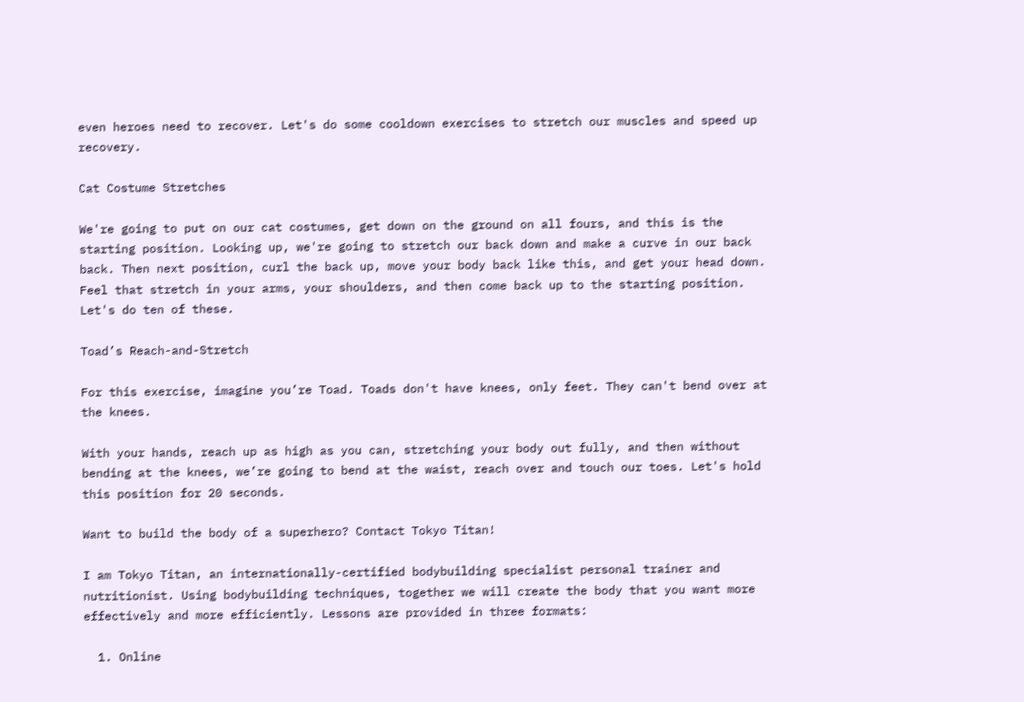even heroes need to recover. Let's do some cooldown exercises to stretch our muscles and speed up recovery.

Cat Costume Stretches

We're going to put on our cat costumes, get down on the ground on all fours, and this is the starting position. Looking up, we're going to stretch our back down and make a curve in our back back. Then next position, curl the back up, move your body back like this, and get your head down. Feel that stretch in your arms, your shoulders, and then come back up to the starting position. Let's do ten of these.

Toad’s Reach-and-Stretch

For this exercise, imagine you’re Toad. Toads don't have knees, only feet. They can't bend over at the knees.

With your hands, reach up as high as you can, stretching your body out fully, and then without bending at the knees, we’re going to bend at the waist, reach over and touch our toes. Let's hold this position for 20 seconds.

Want to build the body of a superhero? Contact Tokyo Titan!

I am Tokyo Titan, an internationally-certified bodybuilding specialist personal trainer and nutritionist. Using bodybuilding techniques, together we will create the body that you want more effectively and more efficiently. Lessons are provided in three formats:

  1. Online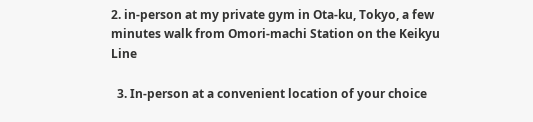2. in-person at my private gym in Ota-ku, Tokyo, a few minutes walk from Omori-machi Station on the Keikyu Line

  3. In-person at a convenient location of your choice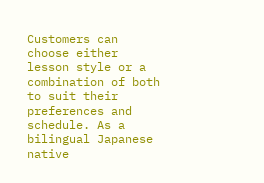Customers can choose either lesson style or a combination of both to suit their preferences and schedule. As a bilingual Japanese native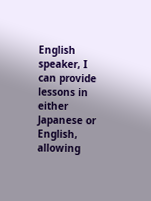English speaker, I can provide lessons in either Japanese or English, allowing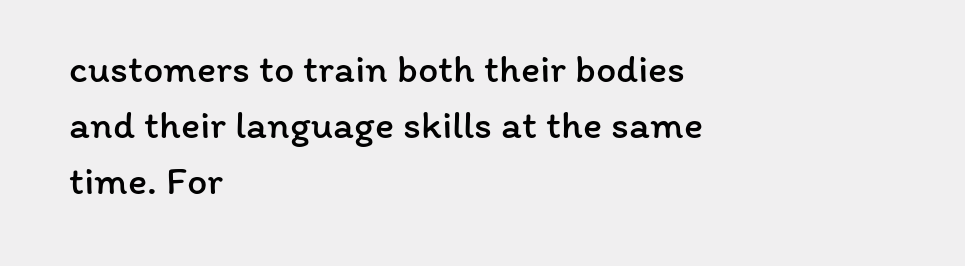customers to train both their bodies and their language skills at the same time. For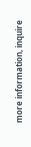more information, inquire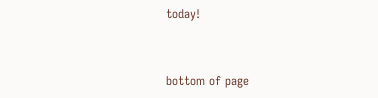today!


bottom of page